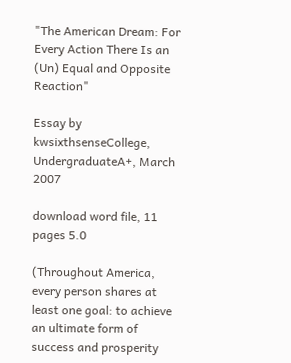"The American Dream: For Every Action There Is an (Un) Equal and Opposite Reaction"

Essay by kwsixthsenseCollege, UndergraduateA+, March 2007

download word file, 11 pages 5.0

(Throughout America, every person shares at least one goal: to achieve an ultimate form of success and prosperity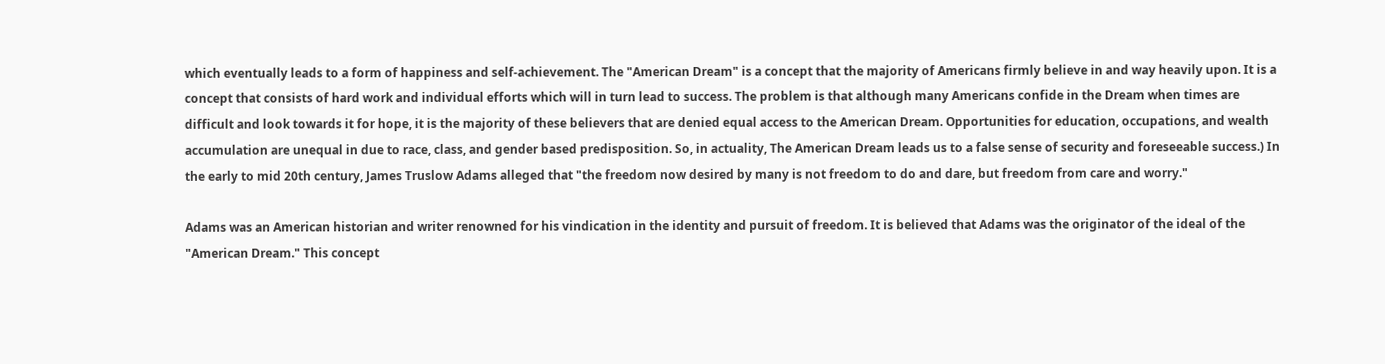which eventually leads to a form of happiness and self-achievement. The "American Dream" is a concept that the majority of Americans firmly believe in and way heavily upon. It is a concept that consists of hard work and individual efforts which will in turn lead to success. The problem is that although many Americans confide in the Dream when times are difficult and look towards it for hope, it is the majority of these believers that are denied equal access to the American Dream. Opportunities for education, occupations, and wealth accumulation are unequal in due to race, class, and gender based predisposition. So, in actuality, The American Dream leads us to a false sense of security and foreseeable success.) In the early to mid 20th century, James Truslow Adams alleged that "the freedom now desired by many is not freedom to do and dare, but freedom from care and worry."

Adams was an American historian and writer renowned for his vindication in the identity and pursuit of freedom. It is believed that Adams was the originator of the ideal of the "American Dream." This concept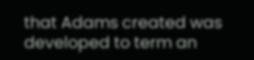that Adams created was developed to term an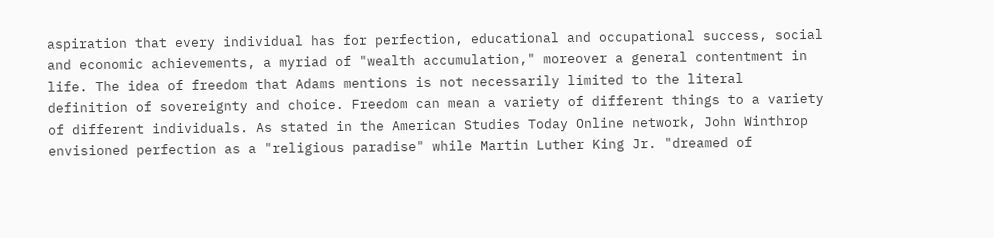aspiration that every individual has for perfection, educational and occupational success, social and economic achievements, a myriad of "wealth accumulation," moreover a general contentment in life. The idea of freedom that Adams mentions is not necessarily limited to the literal definition of sovereignty and choice. Freedom can mean a variety of different things to a variety of different individuals. As stated in the American Studies Today Online network, John Winthrop envisioned perfection as a "religious paradise" while Martin Luther King Jr. "dreamed of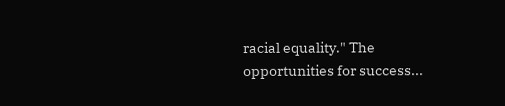racial equality." The opportunities for success...